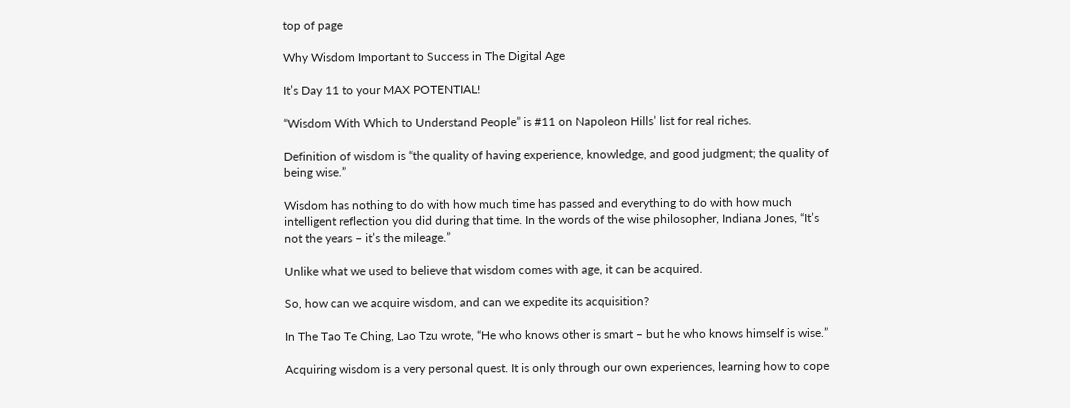top of page

Why Wisdom Important to Success in The Digital Age

It’s Day 11 to your MAX POTENTIAL!

“Wisdom With Which to Understand People” is #11 on Napoleon Hills’ list for real riches.

Definition of wisdom is “the quality of having experience, knowledge, and good judgment; the quality of being wise.”

Wisdom has nothing to do with how much time has passed and everything to do with how much intelligent reflection you did during that time. In the words of the wise philosopher, Indiana Jones, “It’s not the years – it’s the mileage.”

Unlike what we used to believe that wisdom comes with age, it can be acquired.

So, how can we acquire wisdom, and can we expedite its acquisition?

In The Tao Te Ching, Lao Tzu wrote, “He who knows other is smart – but he who knows himself is wise.”

Acquiring wisdom is a very personal quest. It is only through our own experiences, learning how to cope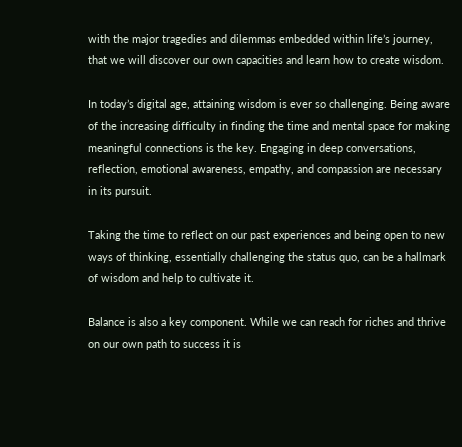with the major tragedies and dilemmas embedded within life’s journey, that we will discover our own capacities and learn how to create wisdom.

In today’s digital age, attaining wisdom is ever so challenging. Being aware of the increasing difficulty in finding the time and mental space for making meaningful connections is the key. Engaging in deep conversations, reflection, emotional awareness, empathy, and compassion are necessary in its pursuit.

Taking the time to reflect on our past experiences and being open to new ways of thinking, essentially challenging the status quo, can be a hallmark of wisdom and help to cultivate it.

Balance is also a key component. While we can reach for riches and thrive on our own path to success it is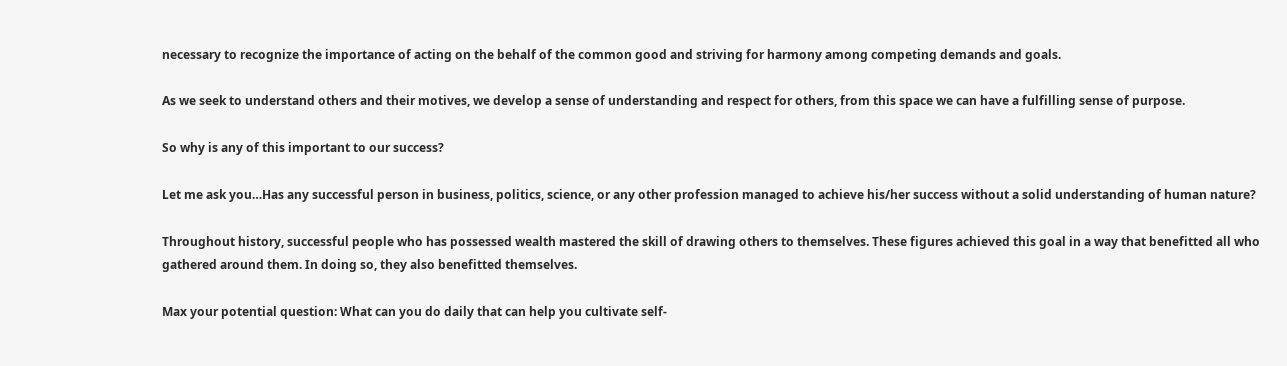necessary to recognize the importance of acting on the behalf of the common good and striving for harmony among competing demands and goals.

As we seek to understand others and their motives, we develop a sense of understanding and respect for others, from this space we can have a fulfilling sense of purpose.

So why is any of this important to our success?

Let me ask you…Has any successful person in business, politics, science, or any other profession managed to achieve his/her success without a solid understanding of human nature?

Throughout history, successful people who has possessed wealth mastered the skill of drawing others to themselves. These figures achieved this goal in a way that benefitted all who gathered around them. In doing so, they also benefitted themselves.

Max your potential question: What can you do daily that can help you cultivate self-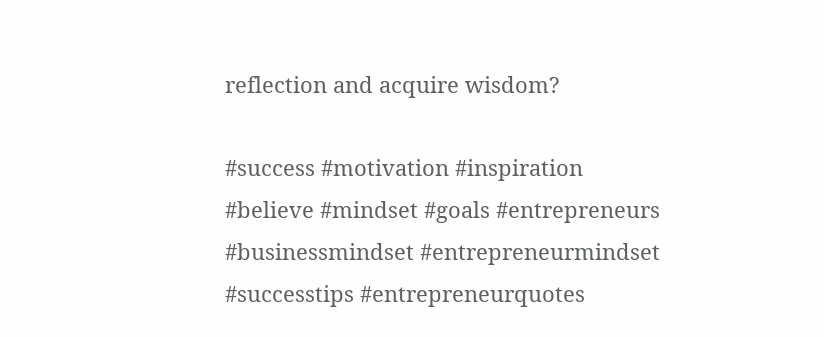reflection and acquire wisdom?

#success #motivation #inspiration #believe #mindset #goals #entrepreneurs #businessmindset #entrepreneurmindset #successtips #entrepreneurquotes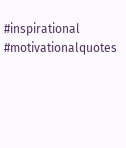#inspirational #motivationalquotes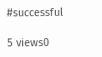#successful

5 views0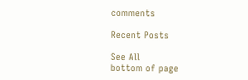comments

Recent Posts

See All
bottom of page